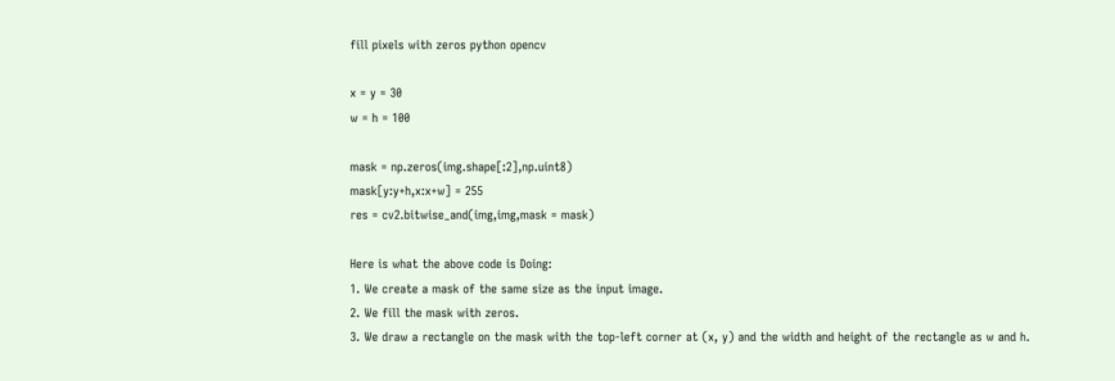fill pixels with zeros python opencv

x = y = 30
w = h = 100

mask = np.zeros(img.shape[:2],np.uint8)
mask[y:y+h,x:x+w] = 255
res = cv2.bitwise_and(img,img,mask = mask)

Here is what the above code is Doing:
1. We create a mask of the same size as the input image.
2. We fill the mask with zeros.
3. We draw a rectangle on the mask with the top-left corner at (x, y) and the width and height of the rectangle as w and h.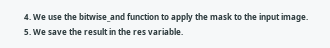4. We use the bitwise_and function to apply the mask to the input image.
5. We save the result in the res variable.